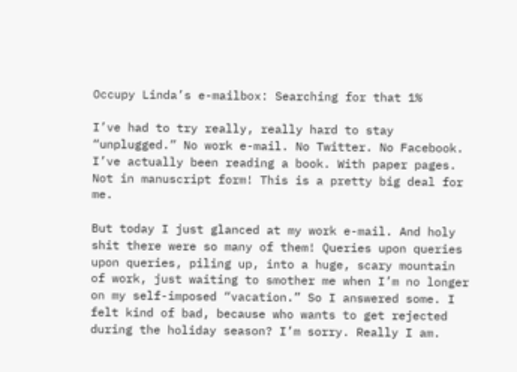Occupy Linda’s e-mailbox: Searching for that 1%

I’ve had to try really, really hard to stay “unplugged.” No work e-mail. No Twitter. No Facebook. I’ve actually been reading a book. With paper pages. Not in manuscript form! This is a pretty big deal for me.

But today I just glanced at my work e-mail. And holy shit there were so many of them! Queries upon queries upon queries, piling up, into a huge, scary mountain of work, just waiting to smother me when I’m no longer on my self-imposed “vacation.” So I answered some. I felt kind of bad, because who wants to get rejected during the holiday season? I’m sorry. Really I am.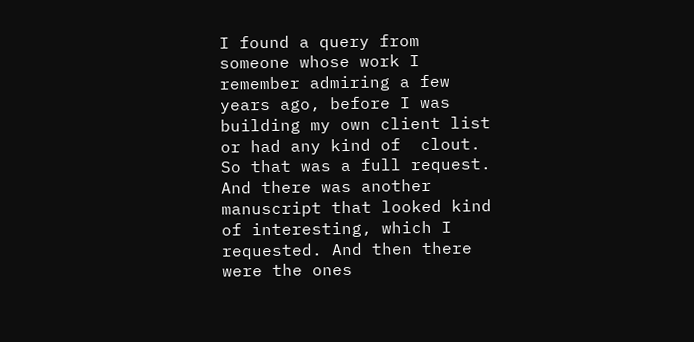I found a query from someone whose work I remember admiring a few years ago, before I was building my own client list or had any kind of  clout. So that was a full request. And there was another manuscript that looked kind of interesting, which I requested. And then there were the ones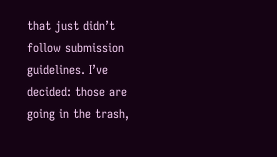that just didn’t follow submission guidelines. I’ve decided: those are going in the trash,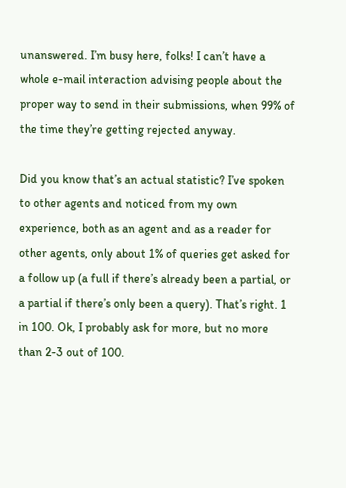unanswered. I’m busy here, folks! I can’t have a whole e-mail interaction advising people about the proper way to send in their submissions, when 99% of the time they’re getting rejected anyway.

Did you know that’s an actual statistic? I’ve spoken to other agents and noticed from my own experience, both as an agent and as a reader for other agents, only about 1% of queries get asked for a follow up (a full if there’s already been a partial, or a partial if there’s only been a query). That’s right. 1 in 100. Ok, I probably ask for more, but no more than 2-3 out of 100.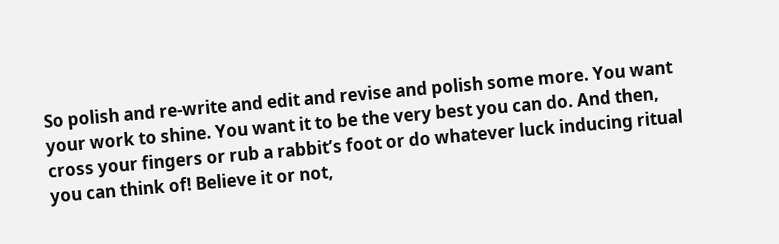So polish and re-write and edit and revise and polish some more. You want your work to shine. You want it to be the very best you can do. And then, cross your fingers or rub a rabbit’s foot or do whatever luck inducing ritual you can think of! Believe it or not,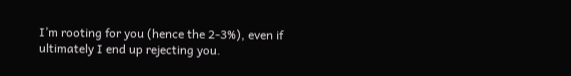I’m rooting for you (hence the 2-3%), even if ultimately I end up rejecting you.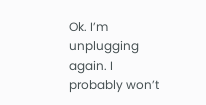Ok. I’m unplugging again. I probably won’t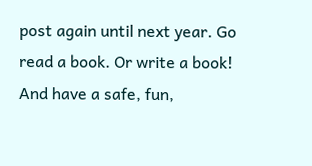post again until next year. Go read a book. Or write a book! And have a safe, fun,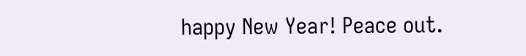happy New Year! Peace out.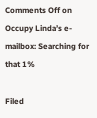Comments Off on Occupy Linda’s e-mailbox: Searching for that 1%

Filed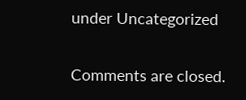under Uncategorized

Comments are closed.